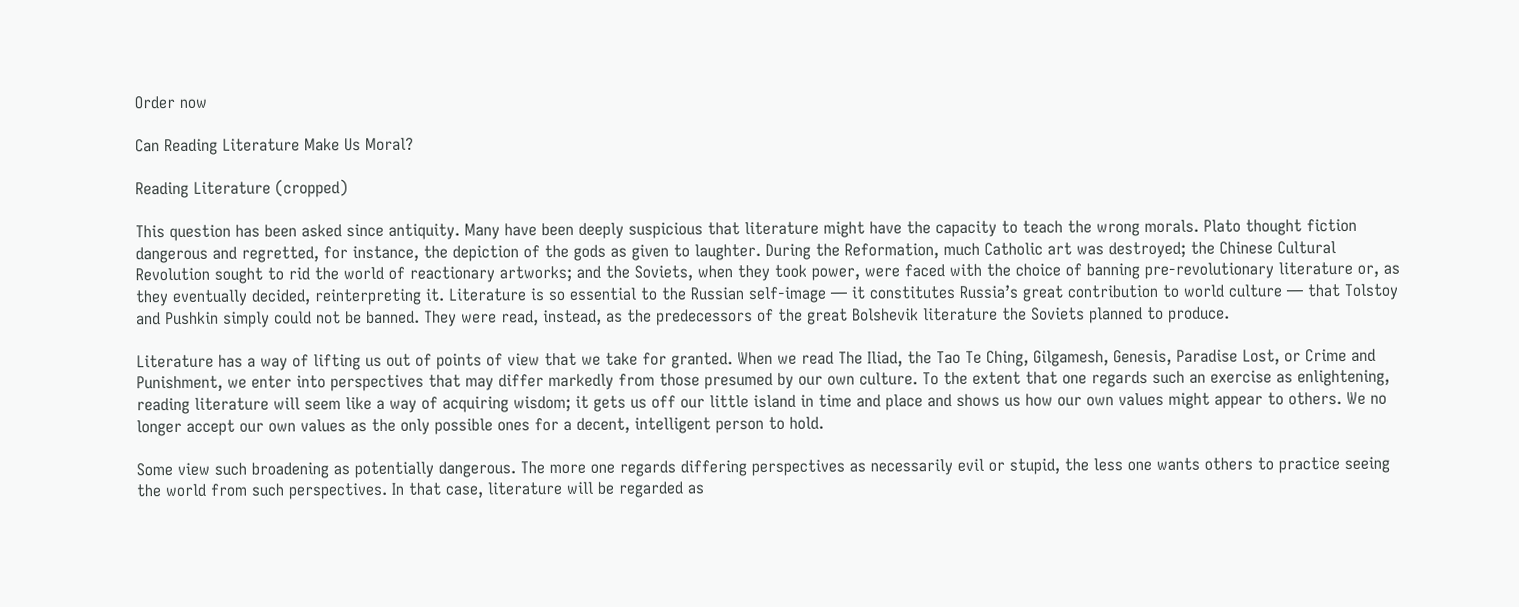Order now

Can Reading Literature Make Us Moral?

Reading Literature (cropped)

This question has been asked since antiquity. Many have been deeply suspicious that literature might have the capacity to teach the wrong morals. Plato thought fiction dangerous and regretted, for instance, the depiction of the gods as given to laughter. During the Reformation, much Catholic art was destroyed; the Chinese Cultural Revolution sought to rid the world of reactionary artworks; and the Soviets, when they took power, were faced with the choice of banning pre-revolutionary literature or, as they eventually decided, reinterpreting it. Literature is so essential to the Russian self-image — it constitutes Russia’s great contribution to world culture — that Tolstoy and Pushkin simply could not be banned. They were read, instead, as the predecessors of the great Bolshevik literature the Soviets planned to produce.

Literature has a way of lifting us out of points of view that we take for granted. When we read The Iliad, the Tao Te Ching, Gilgamesh, Genesis, Paradise Lost, or Crime and Punishment, we enter into perspectives that may differ markedly from those presumed by our own culture. To the extent that one regards such an exercise as enlightening, reading literature will seem like a way of acquiring wisdom; it gets us off our little island in time and place and shows us how our own values might appear to others. We no longer accept our own values as the only possible ones for a decent, intelligent person to hold.

Some view such broadening as potentially dangerous. The more one regards differing perspectives as necessarily evil or stupid, the less one wants others to practice seeing the world from such perspectives. In that case, literature will be regarded as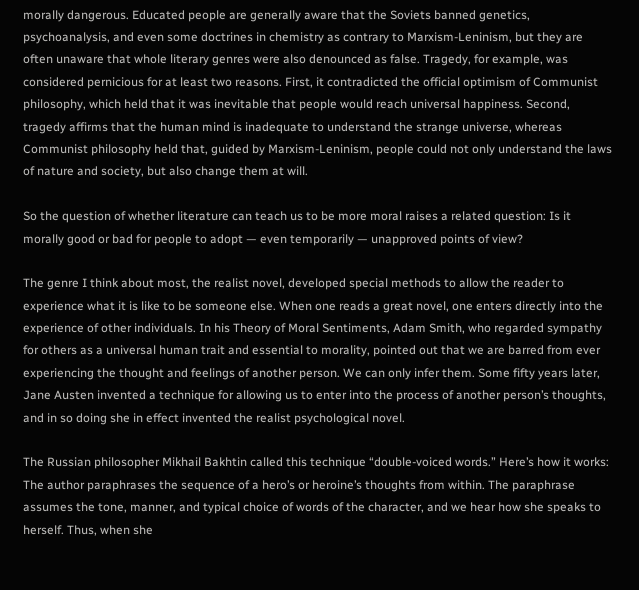morally dangerous. Educated people are generally aware that the Soviets banned genetics, psychoanalysis, and even some doctrines in chemistry as contrary to Marxism-Leninism, but they are often unaware that whole literary genres were also denounced as false. Tragedy, for example, was considered pernicious for at least two reasons. First, it contradicted the official optimism of Communist philosophy, which held that it was inevitable that people would reach universal happiness. Second, tragedy affirms that the human mind is inadequate to understand the strange universe, whereas Communist philosophy held that, guided by Marxism-Leninism, people could not only understand the laws of nature and society, but also change them at will.

So the question of whether literature can teach us to be more moral raises a related question: Is it morally good or bad for people to adopt — even temporarily — unapproved points of view?

The genre I think about most, the realist novel, developed special methods to allow the reader to experience what it is like to be someone else. When one reads a great novel, one enters directly into the experience of other individuals. In his Theory of Moral Sentiments, Adam Smith, who regarded sympathy for others as a universal human trait and essential to morality, pointed out that we are barred from ever experiencing the thought and feelings of another person. We can only infer them. Some fifty years later, Jane Austen invented a technique for allowing us to enter into the process of another person’s thoughts, and in so doing she in effect invented the realist psychological novel.

The Russian philosopher Mikhail Bakhtin called this technique “double-voiced words.” Here’s how it works: The author paraphrases the sequence of a hero’s or heroine’s thoughts from within. The paraphrase assumes the tone, manner, and typical choice of words of the character, and we hear how she speaks to herself. Thus, when she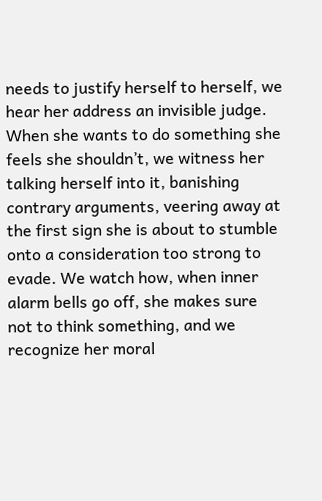needs to justify herself to herself, we hear her address an invisible judge. When she wants to do something she feels she shouldn’t, we witness her talking herself into it, banishing contrary arguments, veering away at the first sign she is about to stumble onto a consideration too strong to evade. We watch how, when inner alarm bells go off, she makes sure not to think something, and we recognize her moral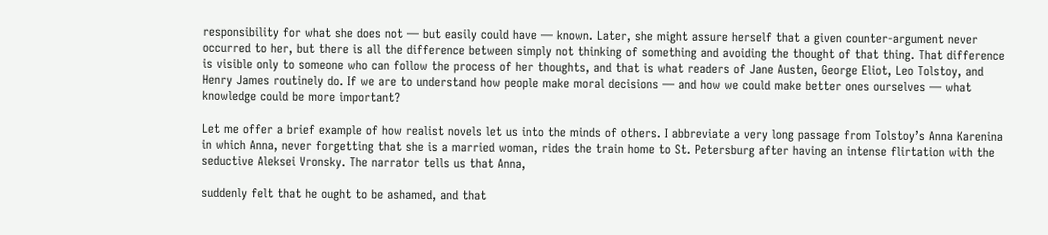responsibility for what she does not — but easily could have — known. Later, she might assure herself that a given counter-argument never occurred to her, but there is all the difference between simply not thinking of something and avoiding the thought of that thing. That difference is visible only to someone who can follow the process of her thoughts, and that is what readers of Jane Austen, George Eliot, Leo Tolstoy, and Henry James routinely do. If we are to understand how people make moral decisions — and how we could make better ones ourselves — what knowledge could be more important?

Let me offer a brief example of how realist novels let us into the minds of others. I abbreviate a very long passage from Tolstoy’s Anna Karenina in which Anna, never forgetting that she is a married woman, rides the train home to St. Petersburg after having an intense flirtation with the seductive Aleksei Vronsky. The narrator tells us that Anna,

suddenly felt that he ought to be ashamed, and that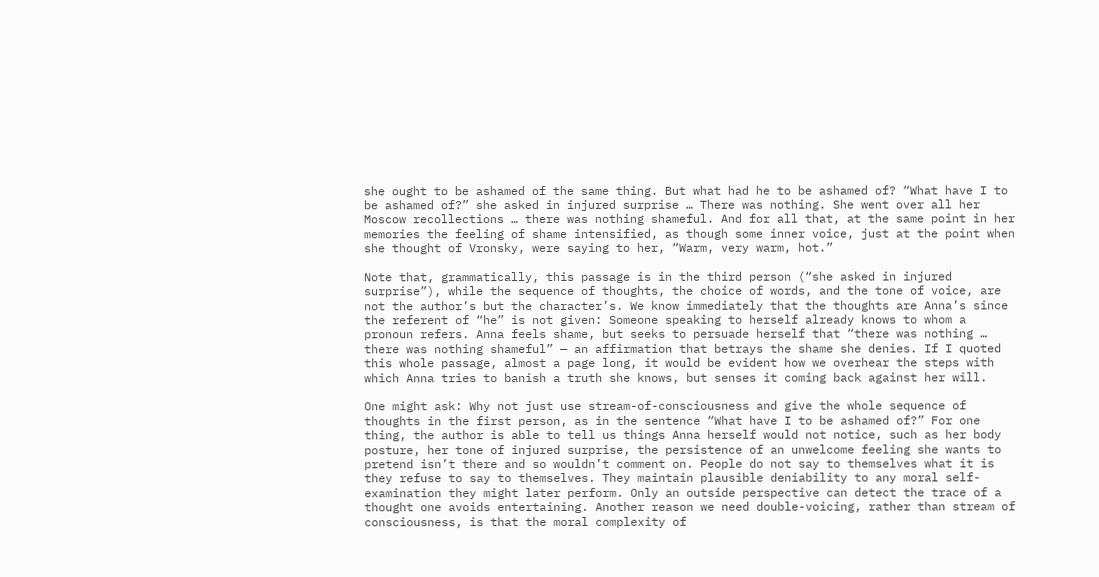she ought to be ashamed of the same thing. But what had he to be ashamed of? “What have I to be ashamed of?” she asked in injured surprise … There was nothing. She went over all her Moscow recollections … there was nothing shameful. And for all that, at the same point in her memories the feeling of shame intensified, as though some inner voice, just at the point when she thought of Vronsky, were saying to her, “Warm, very warm, hot.”

Note that, grammatically, this passage is in the third person (“she asked in injured surprise”), while the sequence of thoughts, the choice of words, and the tone of voice, are not the author’s but the character’s. We know immediately that the thoughts are Anna’s since the referent of “he” is not given: Someone speaking to herself already knows to whom a pronoun refers. Anna feels shame, but seeks to persuade herself that “there was nothing … there was nothing shameful” — an affirmation that betrays the shame she denies. If I quoted this whole passage, almost a page long, it would be evident how we overhear the steps with which Anna tries to banish a truth she knows, but senses it coming back against her will.

One might ask: Why not just use stream-of-consciousness and give the whole sequence of thoughts in the first person, as in the sentence “What have I to be ashamed of?” For one thing, the author is able to tell us things Anna herself would not notice, such as her body posture, her tone of injured surprise, the persistence of an unwelcome feeling she wants to pretend isn’t there and so wouldn’t comment on. People do not say to themselves what it is they refuse to say to themselves. They maintain plausible deniability to any moral self-examination they might later perform. Only an outside perspective can detect the trace of a thought one avoids entertaining. Another reason we need double-voicing, rather than stream of consciousness, is that the moral complexity of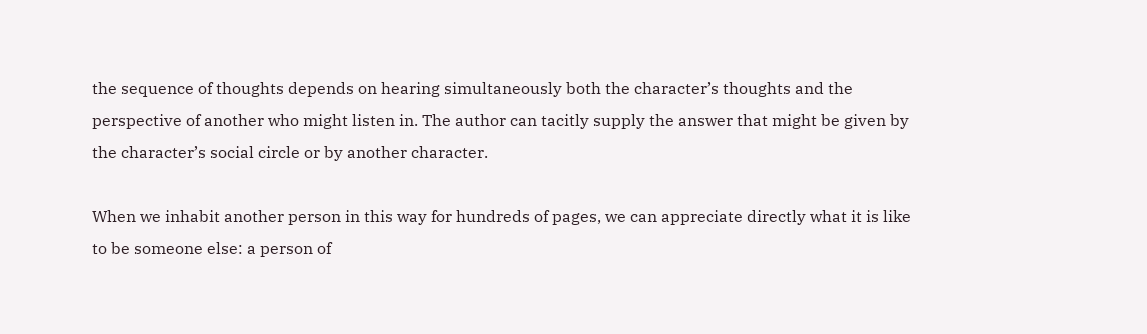the sequence of thoughts depends on hearing simultaneously both the character’s thoughts and the perspective of another who might listen in. The author can tacitly supply the answer that might be given by the character’s social circle or by another character.

When we inhabit another person in this way for hundreds of pages, we can appreciate directly what it is like to be someone else: a person of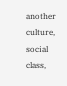another culture, social class,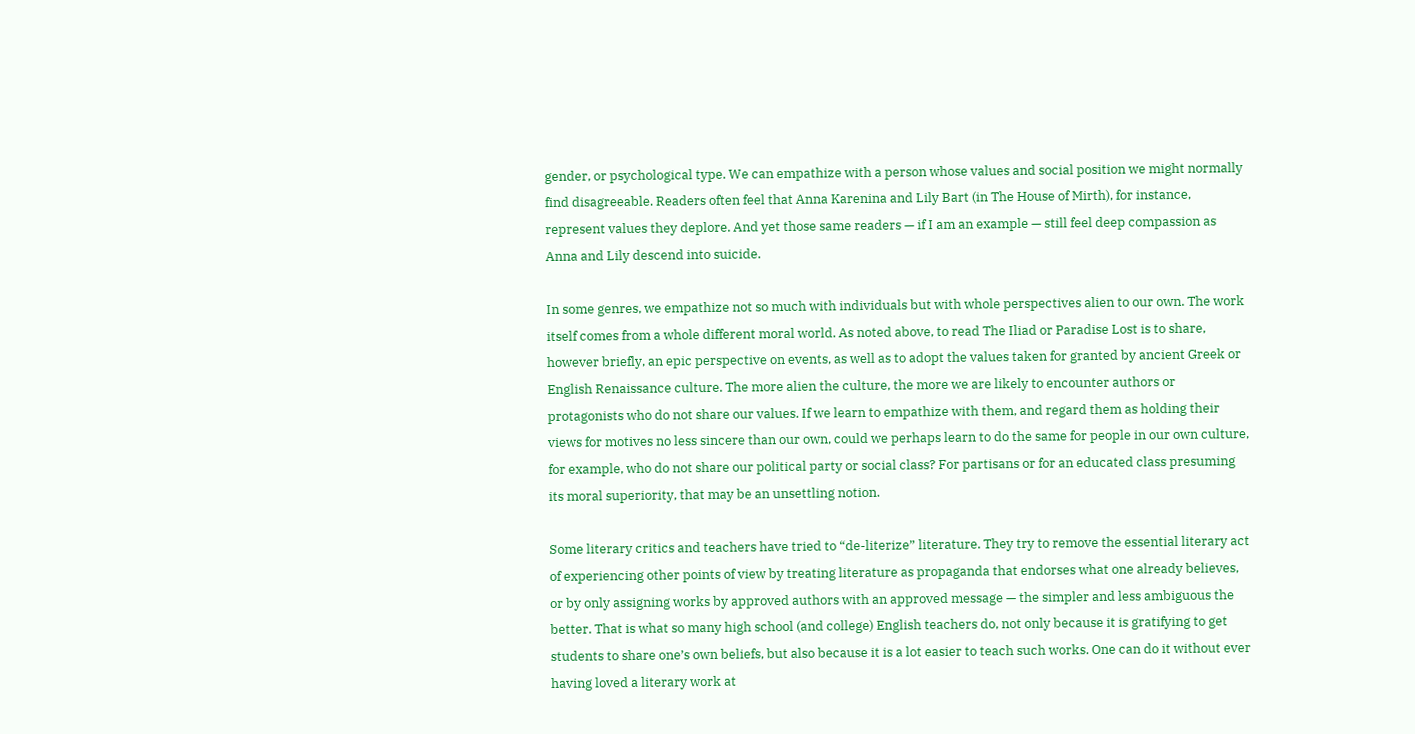gender, or psychological type. We can empathize with a person whose values and social position we might normally find disagreeable. Readers often feel that Anna Karenina and Lily Bart (in The House of Mirth), for instance, represent values they deplore. And yet those same readers — if I am an example — still feel deep compassion as Anna and Lily descend into suicide.

In some genres, we empathize not so much with individuals but with whole perspectives alien to our own. The work itself comes from a whole different moral world. As noted above, to read The Iliad or Paradise Lost is to share, however briefly, an epic perspective on events, as well as to adopt the values taken for granted by ancient Greek or English Renaissance culture. The more alien the culture, the more we are likely to encounter authors or protagonists who do not share our values. If we learn to empathize with them, and regard them as holding their views for motives no less sincere than our own, could we perhaps learn to do the same for people in our own culture, for example, who do not share our political party or social class? For partisans or for an educated class presuming its moral superiority, that may be an unsettling notion.

Some literary critics and teachers have tried to “de-literize” literature. They try to remove the essential literary act of experiencing other points of view by treating literature as propaganda that endorses what one already believes, or by only assigning works by approved authors with an approved message — the simpler and less ambiguous the better. That is what so many high school (and college) English teachers do, not only because it is gratifying to get students to share one’s own beliefs, but also because it is a lot easier to teach such works. One can do it without ever having loved a literary work at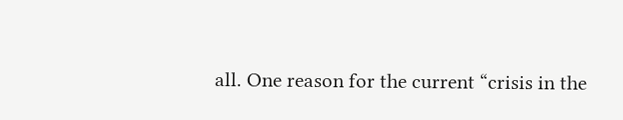all. One reason for the current “crisis in the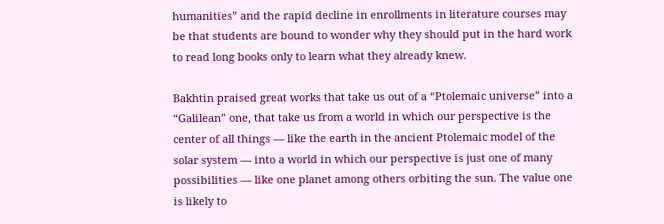humanities” and the rapid decline in enrollments in literature courses may be that students are bound to wonder why they should put in the hard work to read long books only to learn what they already knew.

Bakhtin praised great works that take us out of a “Ptolemaic universe” into a “Galilean” one, that take us from a world in which our perspective is the center of all things — like the earth in the ancient Ptolemaic model of the solar system — into a world in which our perspective is just one of many possibilities — like one planet among others orbiting the sun. The value one is likely to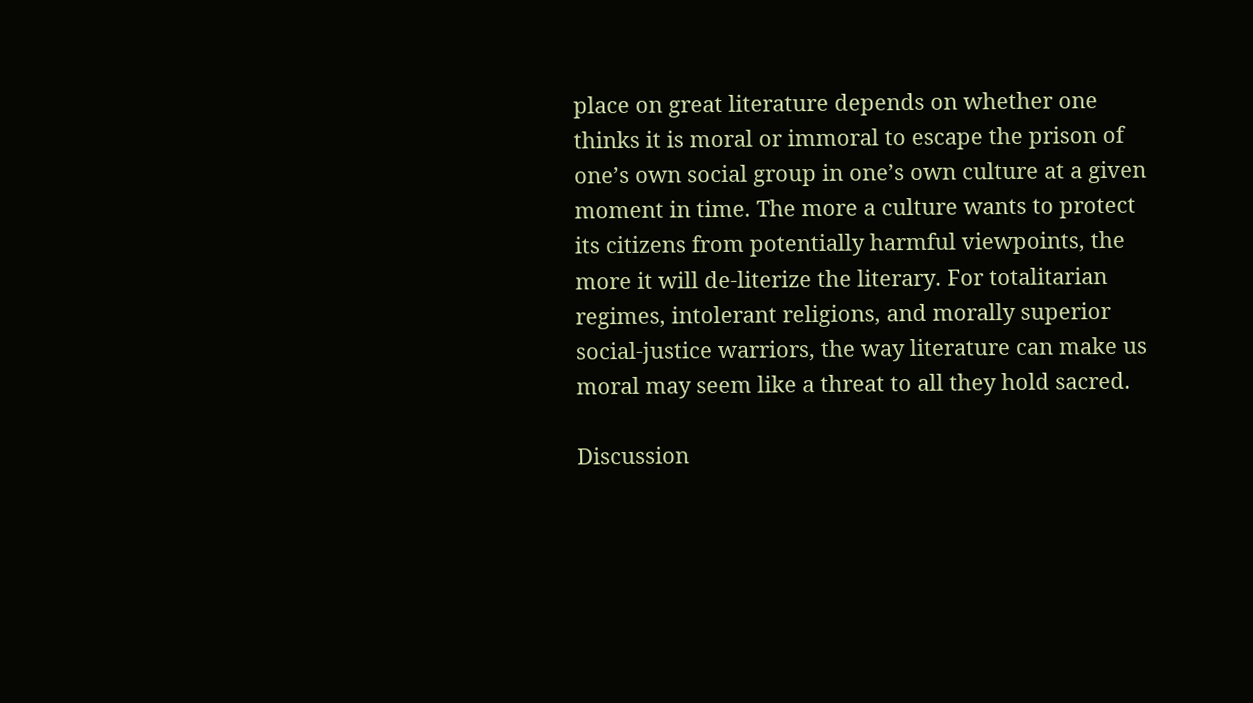place on great literature depends on whether one thinks it is moral or immoral to escape the prison of one’s own social group in one’s own culture at a given moment in time. The more a culture wants to protect its citizens from potentially harmful viewpoints, the more it will de-literize the literary. For totalitarian regimes, intolerant religions, and morally superior social-justice warriors, the way literature can make us moral may seem like a threat to all they hold sacred.

Discussion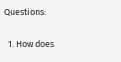Questions:

  1. How does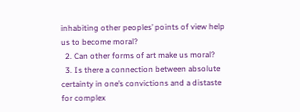inhabiting other peoples’ points of view help us to become moral?
  2. Can other forms of art make us moral?
  3. Is there a connection between absolute certainty in one’s convictions and a distaste for complex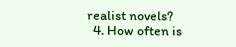realist novels?
  4. How often is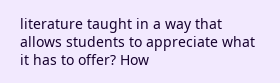literature taught in a way that allows students to appreciate what it has to offer? How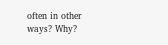often in other ways? Why?